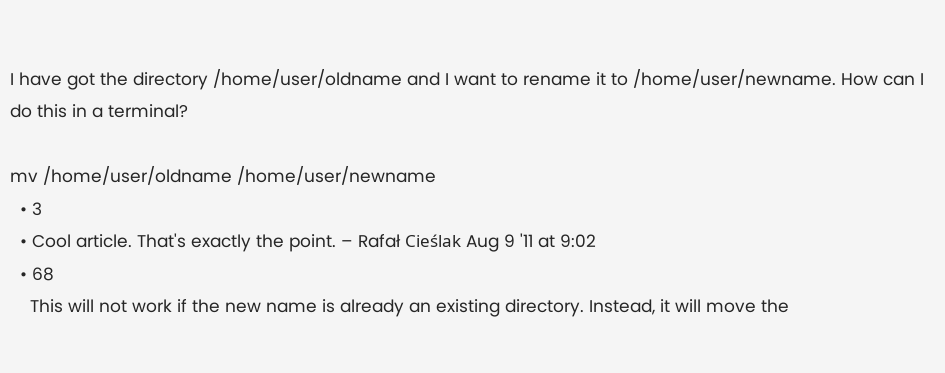I have got the directory /home/user/oldname and I want to rename it to /home/user/newname. How can I do this in a terminal?

mv /home/user/oldname /home/user/newname
  • 3
  • Cool article. That's exactly the point. – Rafał Cieślak Aug 9 '11 at 9:02
  • 68
    This will not work if the new name is already an existing directory. Instead, it will move the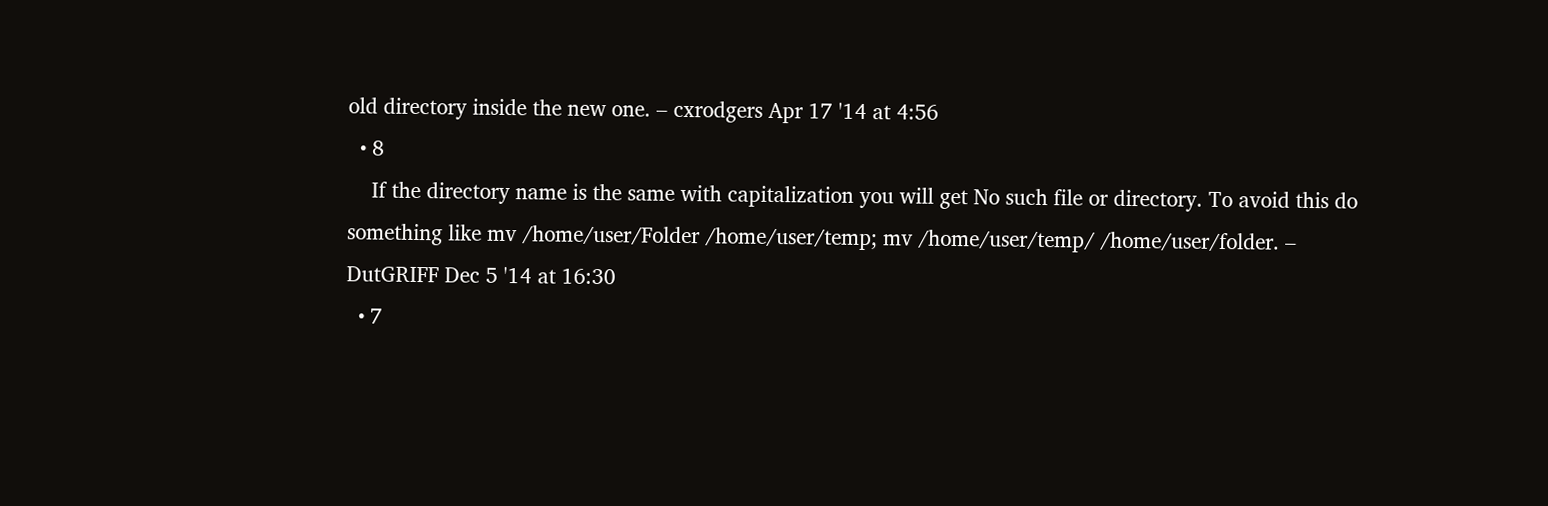old directory inside the new one. – cxrodgers Apr 17 '14 at 4:56
  • 8
    If the directory name is the same with capitalization you will get No such file or directory. To avoid this do something like mv /home/user/Folder /home/user/temp; mv /home/user/temp/ /home/user/folder. – DutGRIFF Dec 5 '14 at 16:30
  • 7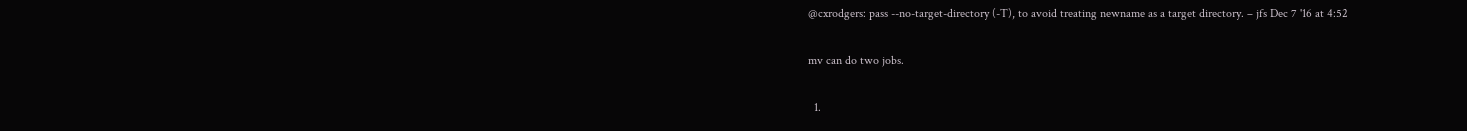@cxrodgers: pass --no-target-directory (-T), to avoid treating newname as a target directory. – jfs Dec 7 '16 at 4:52

mv can do two jobs.

  1.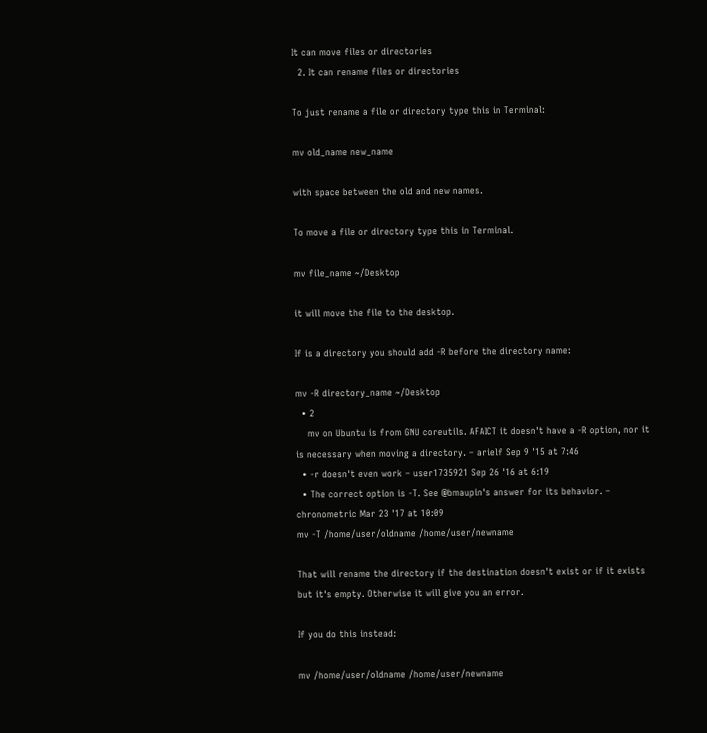It can move files or directories
  2. It can rename files or directories

To just rename a file or directory type this in Terminal:

mv old_name new_name

with space between the old and new names.

To move a file or directory type this in Terminal.

mv file_name ~/Desktop

it will move the file to the desktop.

If is a directory you should add -R before the directory name:

mv -R directory_name ~/Desktop
  • 2
    mv on Ubuntu is from GNU coreutils. AFAICT it doesn't have a -R option, nor it is necessary when moving a directory. – arielf Sep 9 '15 at 7:46
  • -r doesn't even work – user1735921 Sep 26 '16 at 6:19
  • The correct option is -T. See @bmaupin's answer for its behavior. – chronometric Mar 23 '17 at 10:09
mv -T /home/user/oldname /home/user/newname

That will rename the directory if the destination doesn't exist or if it exists but it's empty. Otherwise it will give you an error.

If you do this instead:

mv /home/user/oldname /home/user/newname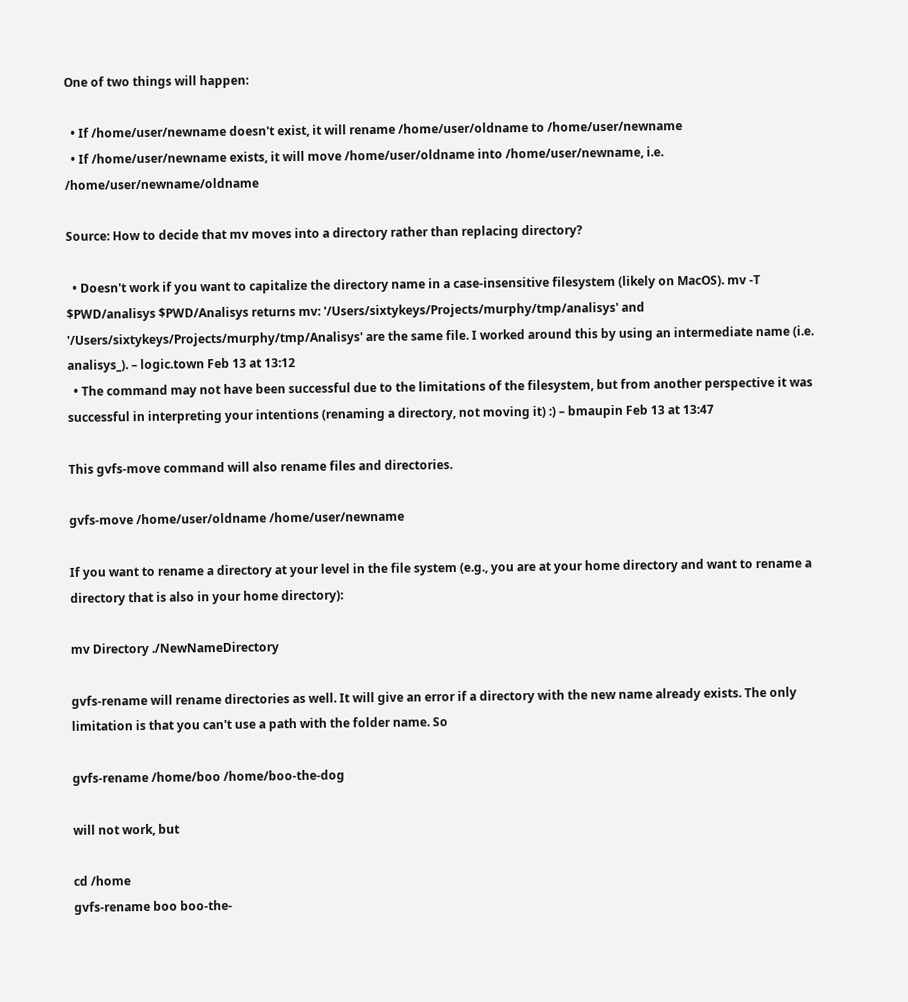One of two things will happen:

  • If /home/user/newname doesn't exist, it will rename /home/user/oldname to /home/user/newname
  • If /home/user/newname exists, it will move /home/user/oldname into /home/user/newname, i.e. /home/user/newname/oldname

Source: How to decide that mv moves into a directory rather than replacing directory?

  • Doesn't work if you want to capitalize the directory name in a case-insensitive filesystem (likely on MacOS). mv -T $PWD/analisys $PWD/Analisys returns mv: '/Users/sixtykeys/Projects/murphy/tmp/analisys' and '/Users/sixtykeys/Projects/murphy/tmp/Analisys' are the same file. I worked around this by using an intermediate name (i.e. analisys_). – logic.town Feb 13 at 13:12
  • The command may not have been successful due to the limitations of the filesystem, but from another perspective it was successful in interpreting your intentions (renaming a directory, not moving it) :) – bmaupin Feb 13 at 13:47

This gvfs-move command will also rename files and directories.

gvfs-move /home/user/oldname /home/user/newname

If you want to rename a directory at your level in the file system (e.g., you are at your home directory and want to rename a directory that is also in your home directory):

mv Directory ./NewNameDirectory

gvfs-rename will rename directories as well. It will give an error if a directory with the new name already exists. The only limitation is that you can't use a path with the folder name. So

gvfs-rename /home/boo /home/boo-the-dog

will not work, but

cd /home
gvfs-rename boo boo-the-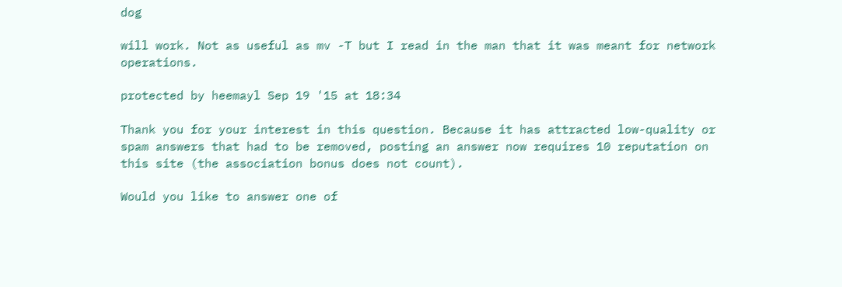dog

will work. Not as useful as mv -T but I read in the man that it was meant for network operations.

protected by heemayl Sep 19 '15 at 18:34

Thank you for your interest in this question. Because it has attracted low-quality or spam answers that had to be removed, posting an answer now requires 10 reputation on this site (the association bonus does not count).

Would you like to answer one of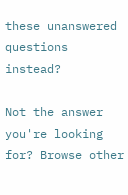these unanswered questions instead?

Not the answer you're looking for? Browse other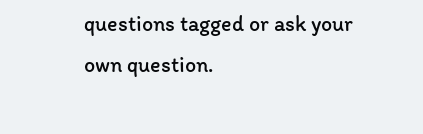questions tagged or ask your own question.